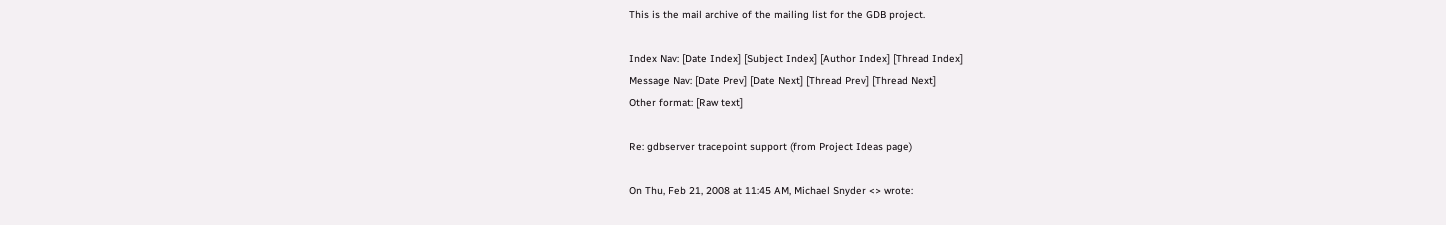This is the mail archive of the mailing list for the GDB project.

Index Nav: [Date Index] [Subject Index] [Author Index] [Thread Index]
Message Nav: [Date Prev] [Date Next] [Thread Prev] [Thread Next]
Other format: [Raw text]

Re: gdbserver tracepoint support (from Project Ideas page)

On Thu, Feb 21, 2008 at 11:45 AM, Michael Snyder <> wrote: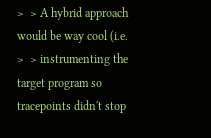>  > A hybrid approach would be way cool (i.e.
>  > instrumenting the target program so tracepoints didn't stop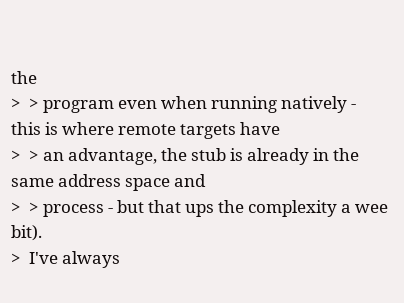the
>  > program even when running natively - this is where remote targets have
>  > an advantage, the stub is already in the same address space and
>  > process - but that ups the complexity a wee bit).
>  I've always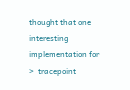thought that one interesting implementation for
>  tracepoint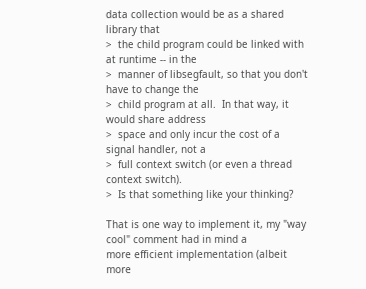data collection would be as a shared library that
>  the child program could be linked with at runtime -- in the
>  manner of libsegfault, so that you don't have to change the
>  child program at all.  In that way, it would share address
>  space and only incur the cost of a signal handler, not a
>  full context switch (or even a thread context switch).
>  Is that something like your thinking?

That is one way to implement it, my "way cool" comment had in mind a
more efficient implementation (albeit more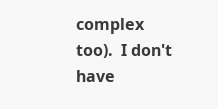complex too).  I don't have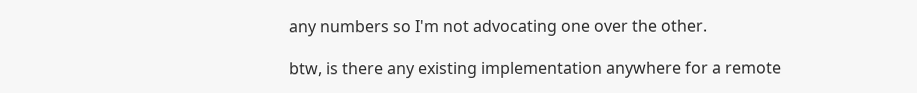any numbers so I'm not advocating one over the other.

btw, is there any existing implementation anywhere for a remote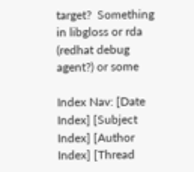target?  Something in libgloss or rda (redhat debug agent?) or some

Index Nav: [Date Index] [Subject Index] [Author Index] [Thread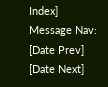Index]
Message Nav: [Date Prev] [Date Next]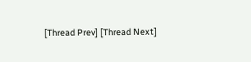[Thread Prev] [Thread Next]